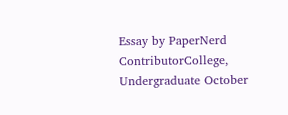Essay by PaperNerd ContributorCollege, Undergraduate October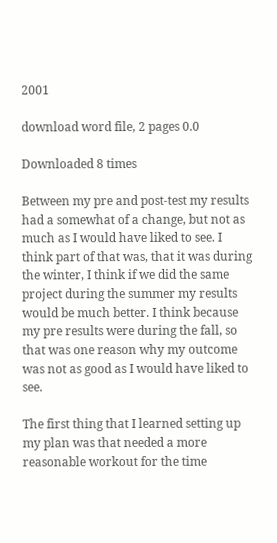2001

download word file, 2 pages 0.0

Downloaded 8 times

Between my pre and post-test my results had a somewhat of a change, but not as much as I would have liked to see. I think part of that was, that it was during the winter, I think if we did the same project during the summer my results would be much better. I think because my pre results were during the fall, so that was one reason why my outcome was not as good as I would have liked to see.

The first thing that I learned setting up my plan was that needed a more reasonable workout for the time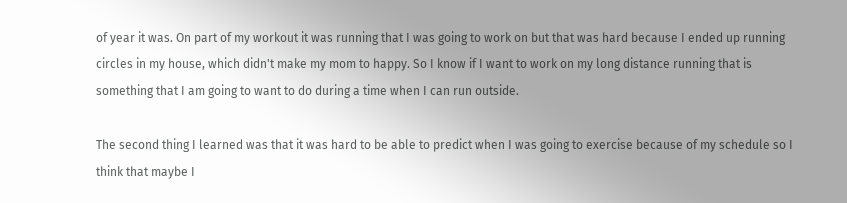of year it was. On part of my workout it was running that I was going to work on but that was hard because I ended up running circles in my house, which didn't make my mom to happy. So I know if I want to work on my long distance running that is something that I am going to want to do during a time when I can run outside.

The second thing I learned was that it was hard to be able to predict when I was going to exercise because of my schedule so I think that maybe I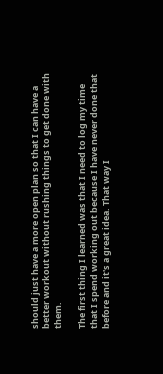should just have a more open plan so that I can have a better workout without rushing things to get done with them.

The first thing I learned was that I need to log my time that I spend working out because I have never done that before and it's a great idea. That way I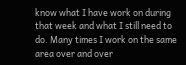know what I have work on during that week and what I still need to do. Many times I work on the same area over and over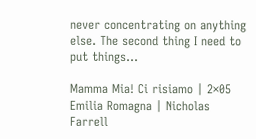never concentrating on anything else. The second thing I need to put things...

Mamma Mia! Ci risiamo | 2×05 Emilia Romagna | Nicholas Farrell